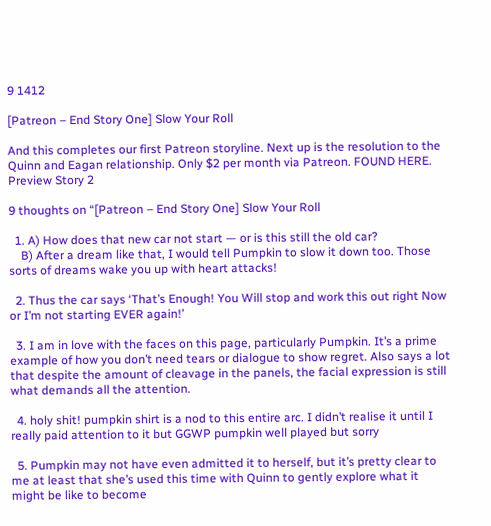9 1412

[Patreon – End Story One] Slow Your Roll

And this completes our first Patreon storyline. Next up is the resolution to the Quinn and Eagan relationship. Only $2 per month via Patreon. FOUND HERE. Preview Story 2

9 thoughts on “[Patreon – End Story One] Slow Your Roll

  1. A) How does that new car not start — or is this still the old car?
    B) After a dream like that, I would tell Pumpkin to slow it down too. Those sorts of dreams wake you up with heart attacks!

  2. Thus the car says ‘That’s Enough! You Will stop and work this out right Now or I’m not starting EVER again!’

  3. I am in love with the faces on this page, particularly Pumpkin. It’s a prime example of how you don’t need tears or dialogue to show regret. Also says a lot that despite the amount of cleavage in the panels, the facial expression is still what demands all the attention.

  4. holy shit! pumpkin shirt is a nod to this entire arc. I didn’t realise it until I really paid attention to it but GGWP pumpkin well played but sorry

  5. Pumpkin may not have even admitted it to herself, but it’s pretty clear to me at least that she’s used this time with Quinn to gently explore what it might be like to become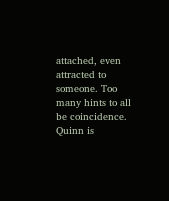attached, even attracted to someone. Too many hints to all be coincidence. Quinn is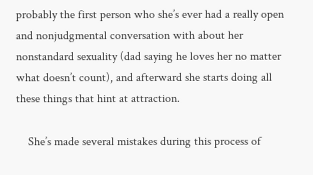probably the first person who she’s ever had a really open and nonjudgmental conversation with about her nonstandard sexuality (dad saying he loves her no matter what doesn’t count), and afterward she starts doing all these things that hint at attraction.

    She’s made several mistakes during this process of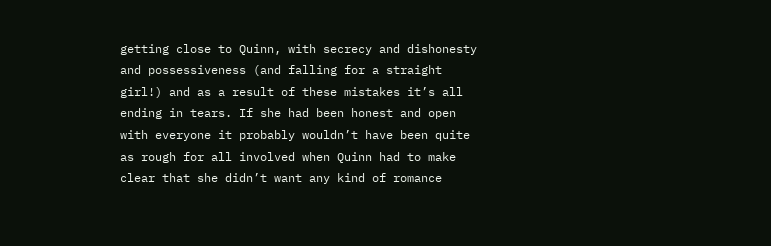getting close to Quinn, with secrecy and dishonesty and possessiveness (and falling for a straight girl!) and as a result of these mistakes it’s all ending in tears. If she had been honest and open with everyone it probably wouldn’t have been quite as rough for all involved when Quinn had to make clear that she didn’t want any kind of romance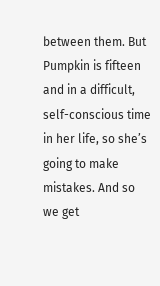between them. But Pumpkin is fifteen and in a difficult, self-conscious time in her life, so she’s going to make mistakes. And so we get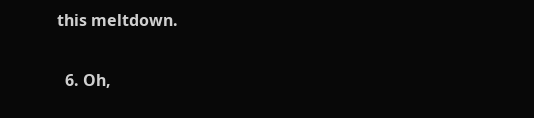this meltdown.

  6. Oh,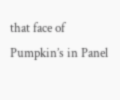that face of Pumpkin’s in Panel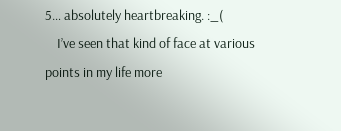5… absolutely heartbreaking. :_(
    I’ve seen that kind of face at various points in my life more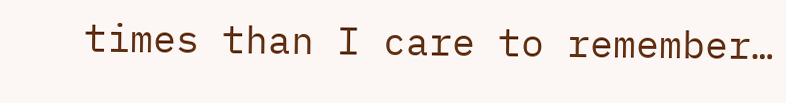times than I care to remember…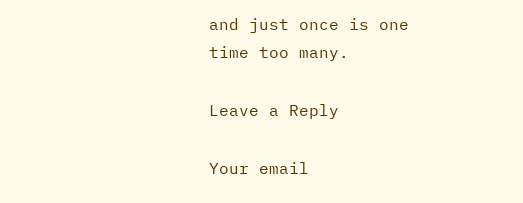and just once is one time too many.

Leave a Reply

Your email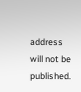address will not be published.